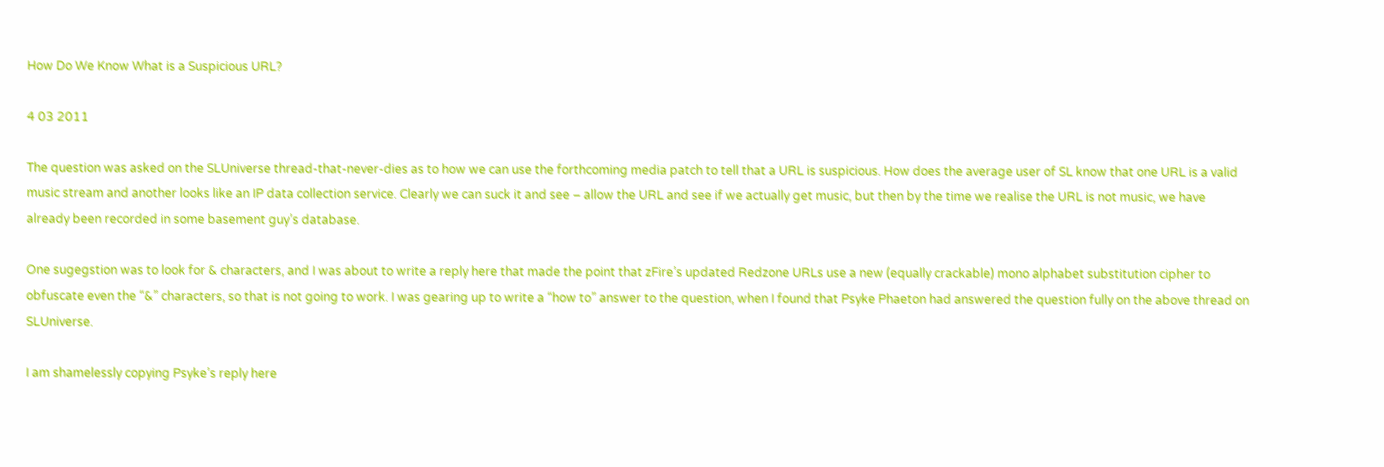How Do We Know What is a Suspicious URL?

4 03 2011

The question was asked on the SLUniverse thread-that-never-dies as to how we can use the forthcoming media patch to tell that a URL is suspicious. How does the average user of SL know that one URL is a valid music stream and another looks like an IP data collection service. Clearly we can suck it and see – allow the URL and see if we actually get music, but then by the time we realise the URL is not music, we have already been recorded in some basement guy’s database.

One sugegstion was to look for & characters, and I was about to write a reply here that made the point that zFire’s updated Redzone URLs use a new (equally crackable) mono alphabet substitution cipher to obfuscate even the “&” characters, so that is not going to work. I was gearing up to write a “how to” answer to the question, when I found that Psyke Phaeton had answered the question fully on the above thread on SLUniverse.

I am shamelessly copying Psyke’s reply here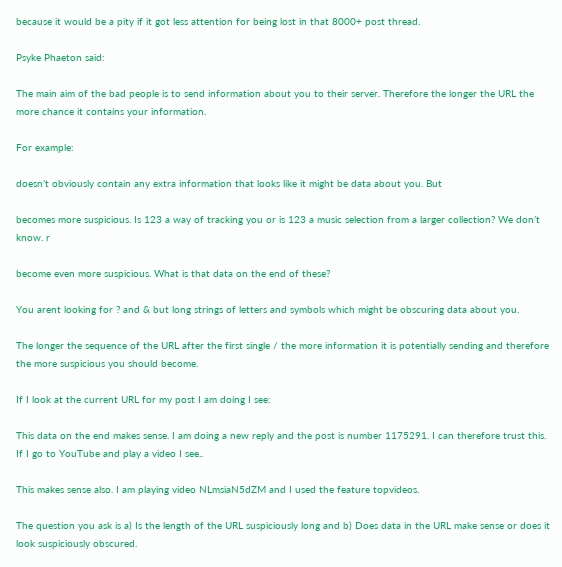because it would be a pity if it got less attention for being lost in that 8000+ post thread.

Psyke Phaeton said:

The main aim of the bad people is to send information about you to their server. Therefore the longer the URL the more chance it contains your information.

For example:

doesn’t obviously contain any extra information that looks like it might be data about you. But

becomes more suspicious. Is 123 a way of tracking you or is 123 a music selection from a larger collection? We don’t know. r

become even more suspicious. What is that data on the end of these?

You arent looking for ? and & but long strings of letters and symbols which might be obscuring data about you.

The longer the sequence of the URL after the first single / the more information it is potentially sending and therefore the more suspicious you should become.

If I look at the current URL for my post I am doing I see:

This data on the end makes sense. I am doing a new reply and the post is number 1175291. I can therefore trust this. If I go to YouTube and play a video I see..

This makes sense also. I am playing video NLmsiaN5dZM and I used the feature topvideos.

The question you ask is a) Is the length of the URL suspiciously long and b) Does data in the URL make sense or does it look suspiciously obscured.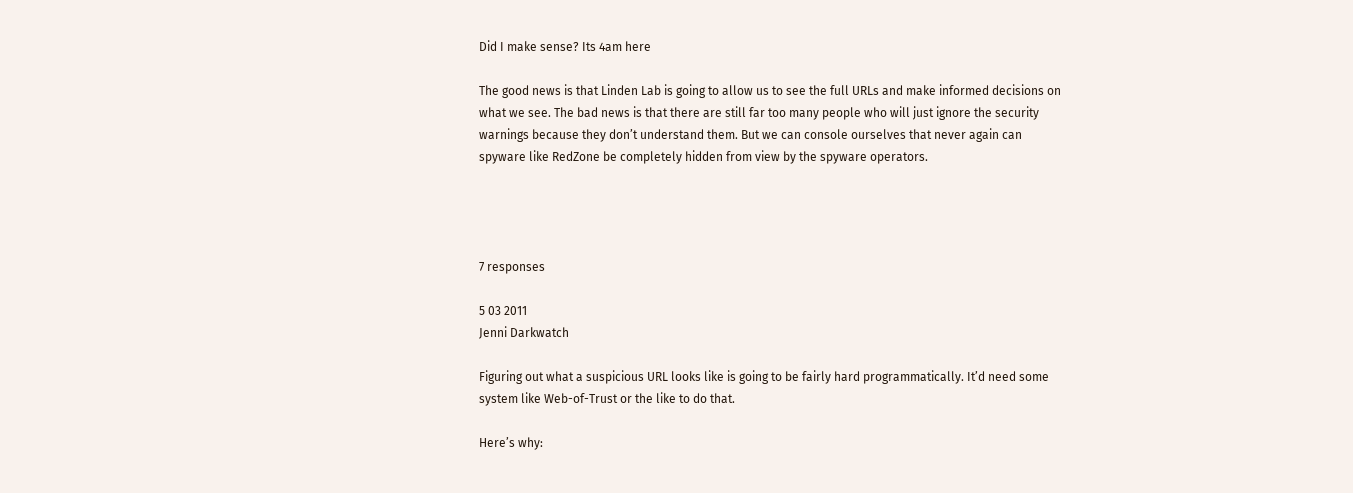Did I make sense? Its 4am here

The good news is that Linden Lab is going to allow us to see the full URLs and make informed decisions on what we see. The bad news is that there are still far too many people who will just ignore the security warnings because they don’t understand them. But we can console ourselves that never again can spyware like RedZone be completely hidden from view by the spyware operators.




7 responses

5 03 2011
Jenni Darkwatch

Figuring out what a suspicious URL looks like is going to be fairly hard programmatically. It’d need some system like Web-of-Trust or the like to do that.

Here’s why: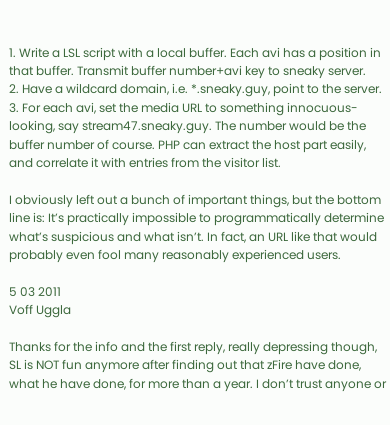1. Write a LSL script with a local buffer. Each avi has a position in that buffer. Transmit buffer number+avi key to sneaky server.
2. Have a wildcard domain, i.e. *.sneaky.guy, point to the server.
3. For each avi, set the media URL to something innocuous-looking, say stream47.sneaky.guy. The number would be the buffer number of course. PHP can extract the host part easily, and correlate it with entries from the visitor list.

I obviously left out a bunch of important things, but the bottom line is: It’s practically impossible to programmatically determine what’s suspicious and what isn’t. In fact, an URL like that would probably even fool many reasonably experienced users.

5 03 2011
Voff Uggla

Thanks for the info and the first reply, really depressing though, SL is NOT fun anymore after finding out that zFire have done, what he have done, for more than a year. I don’t trust anyone or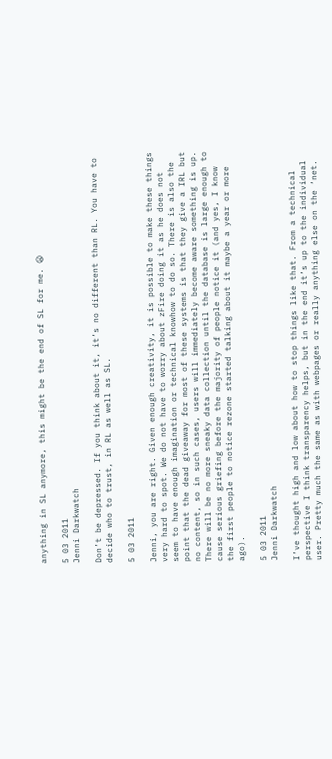anything in SL anymore, this might be the end of SL for me. 😦

5 03 2011
Jenni Darkwatch

Don’t be depressed. If you think about it, it’s no different than RL. You have to decide who to trust, in RL as well as SL.

5 03 2011

Jenni, you are right. Given enough creativity, it is possible to make these things very hard to spot. We do not have to worry about zFire doing it as he does not seem to have enough imagination or technical knowhow to do so. There is also the point that the dead giveaway for most of these systems is that they give a IRL but no content, so in such cases, users will immediately become aware something is up. There will be no more sneaky data collection until the database is large enough to cause serious griefing before the majority of people notice it (and yes, I know the first people to notice rezone started talking about it maybe a year or more ago).

5 03 2011
Jenni Darkwatch

I’ve thought high and low about how to stop things like that. From a technical perspective I think transparency helps, but in the end it’s up to the individual user. Pretty much the same as with webpages or really anything else on the ‘net.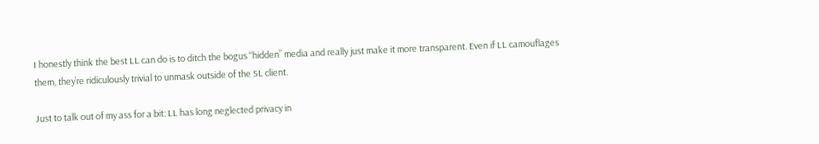I honestly think the best LL can do is to ditch the bogus “hidden” media and really just make it more transparent. Even if LL camouflages them, they’re ridiculously trivial to unmask outside of the SL client.

Just to talk out of my ass for a bit: LL has long neglected privacy in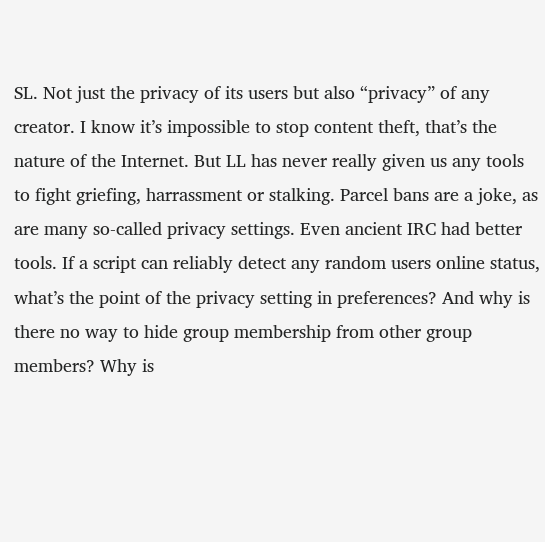SL. Not just the privacy of its users but also “privacy” of any creator. I know it’s impossible to stop content theft, that’s the nature of the Internet. But LL has never really given us any tools to fight griefing, harrassment or stalking. Parcel bans are a joke, as are many so-called privacy settings. Even ancient IRC had better tools. If a script can reliably detect any random users online status, what’s the point of the privacy setting in preferences? And why is there no way to hide group membership from other group members? Why is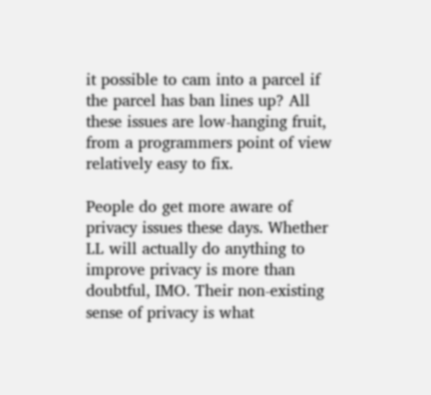it possible to cam into a parcel if the parcel has ban lines up? All these issues are low-hanging fruit, from a programmers point of view relatively easy to fix.

People do get more aware of privacy issues these days. Whether LL will actually do anything to improve privacy is more than doubtful, IMO. Their non-existing sense of privacy is what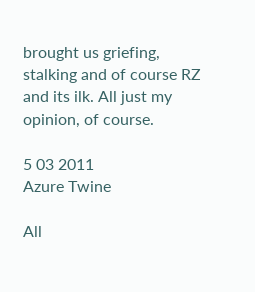brought us griefing, stalking and of course RZ and its ilk. All just my opinion, of course.

5 03 2011
Azure Twine

All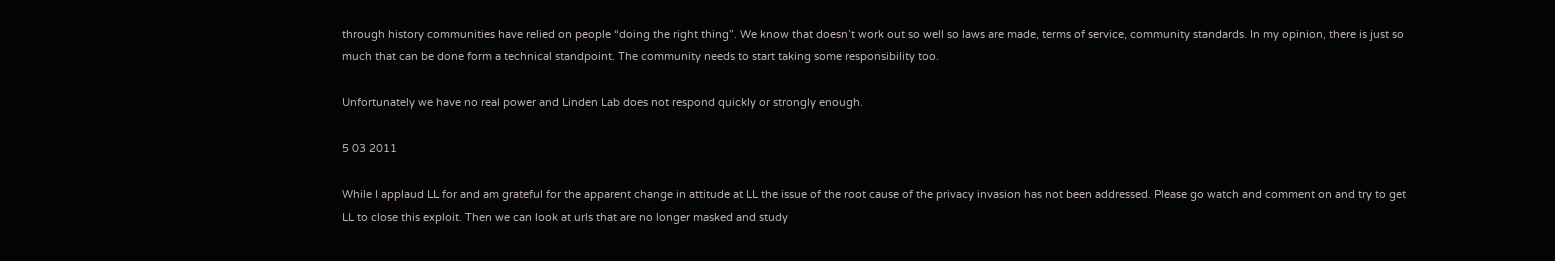through history communities have relied on people “doing the right thing”. We know that doesn’t work out so well so laws are made, terms of service, community standards. In my opinion, there is just so much that can be done form a technical standpoint. The community needs to start taking some responsibility too.

Unfortunately we have no real power and Linden Lab does not respond quickly or strongly enough.

5 03 2011

While I applaud LL for and am grateful for the apparent change in attitude at LL the issue of the root cause of the privacy invasion has not been addressed. Please go watch and comment on and try to get LL to close this exploit. Then we can look at urls that are no longer masked and study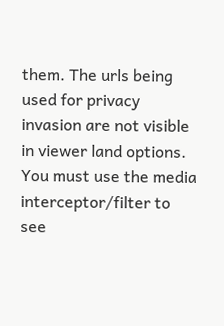them. The urls being used for privacy invasion are not visible in viewer land options. You must use the media interceptor/filter to see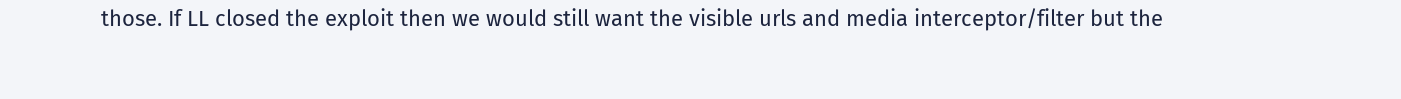those. If LL closed the exploit then we would still want the visible urls and media interceptor/filter but the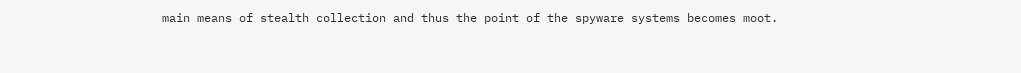main means of stealth collection and thus the point of the spyware systems becomes moot.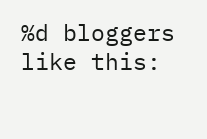%d bloggers like this: